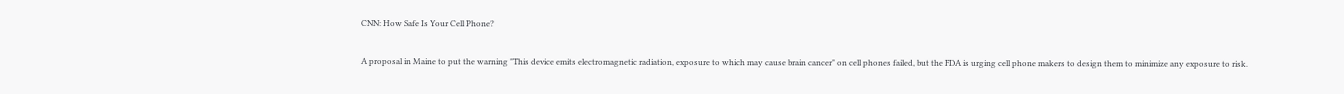CNN: How Safe Is Your Cell Phone?

A proposal in Maine to put the warning "This device emits electromagnetic radiation, exposure to which may cause brain cancer" on cell phones failed, but the FDA is urging cell phone makers to design them to minimize any exposure to risk.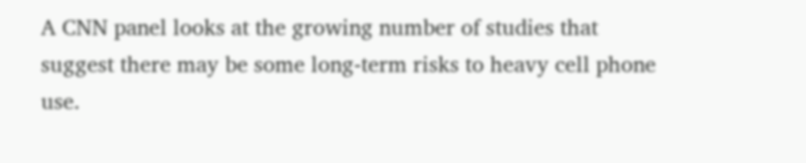A CNN panel looks at the growing number of studies that suggest there may be some long-term risks to heavy cell phone use.